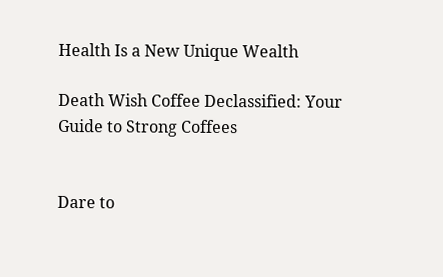Health Is a New Unique Wealth

Death Wish Coffee Declassified: Your Guide to Strong Coffees


Dare to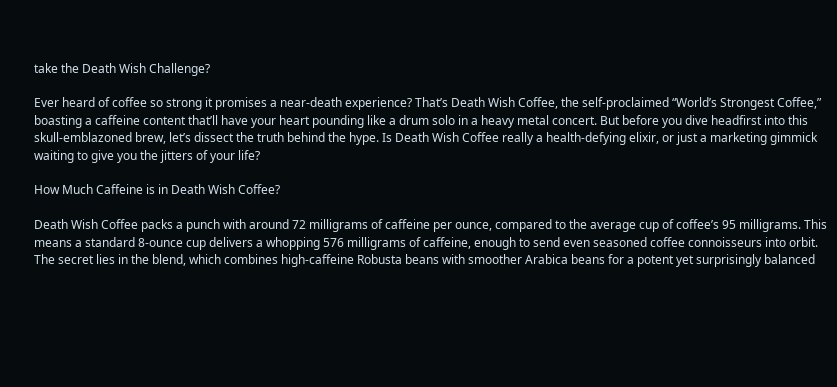take the Death Wish Challenge?

Ever heard of coffee so strong it promises a near-death experience? That’s Death Wish Coffee, the self-proclaimed “World’s Strongest Coffee,” boasting a caffeine content that’ll have your heart pounding like a drum solo in a heavy metal concert. But before you dive headfirst into this skull-emblazoned brew, let’s dissect the truth behind the hype. Is Death Wish Coffee really a health-defying elixir, or just a marketing gimmick waiting to give you the jitters of your life?

How Much Caffeine is in Death Wish Coffee?

Death Wish Coffee packs a punch with around 72 milligrams of caffeine per ounce, compared to the average cup of coffee’s 95 milligrams. This means a standard 8-ounce cup delivers a whopping 576 milligrams of caffeine, enough to send even seasoned coffee connoisseurs into orbit. The secret lies in the blend, which combines high-caffeine Robusta beans with smoother Arabica beans for a potent yet surprisingly balanced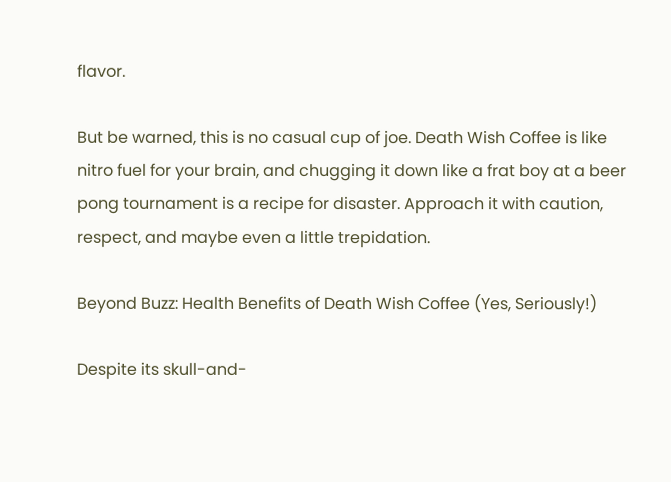flavor.

But be warned, this is no casual cup of joe. Death Wish Coffee is like nitro fuel for your brain, and chugging it down like a frat boy at a beer pong tournament is a recipe for disaster. Approach it with caution, respect, and maybe even a little trepidation.

Beyond Buzz: Health Benefits of Death Wish Coffee (Yes, Seriously!)

Despite its skull-and-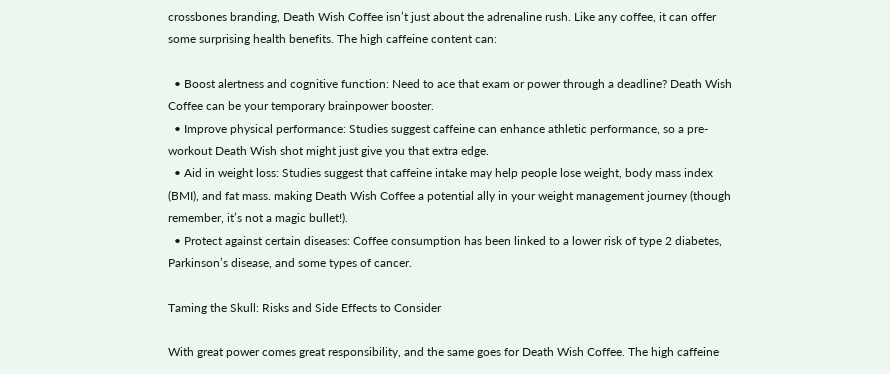crossbones branding, Death Wish Coffee isn’t just about the adrenaline rush. Like any coffee, it can offer some surprising health benefits. The high caffeine content can:

  • Boost alertness and cognitive function: Need to ace that exam or power through a deadline? Death Wish Coffee can be your temporary brainpower booster.
  • Improve physical performance: Studies suggest caffeine can enhance athletic performance, so a pre-workout Death Wish shot might just give you that extra edge.
  • Aid in weight loss: Studies suggest that caffeine intake may help people lose weight, body mass index (BMI), and fat mass. making Death Wish Coffee a potential ally in your weight management journey (though remember, it’s not a magic bullet!).
  • Protect against certain diseases: Coffee consumption has been linked to a lower risk of type 2 diabetes, Parkinson’s disease, and some types of cancer.

Taming the Skull: Risks and Side Effects to Consider

With great power comes great responsibility, and the same goes for Death Wish Coffee. The high caffeine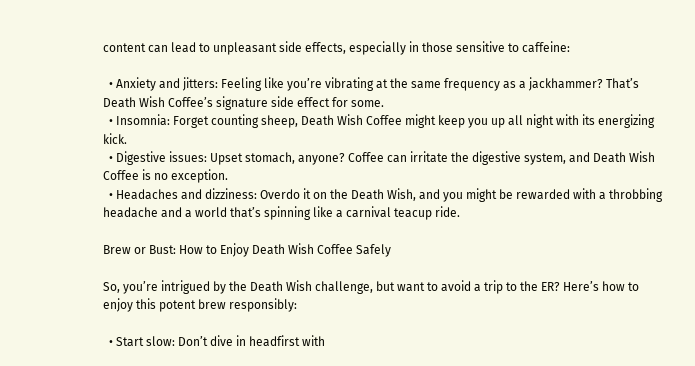content can lead to unpleasant side effects, especially in those sensitive to caffeine:

  • Anxiety and jitters: Feeling like you’re vibrating at the same frequency as a jackhammer? That’s Death Wish Coffee’s signature side effect for some.
  • Insomnia: Forget counting sheep, Death Wish Coffee might keep you up all night with its energizing kick.
  • Digestive issues: Upset stomach, anyone? Coffee can irritate the digestive system, and Death Wish Coffee is no exception.
  • Headaches and dizziness: Overdo it on the Death Wish, and you might be rewarded with a throbbing headache and a world that’s spinning like a carnival teacup ride.

Brew or Bust: How to Enjoy Death Wish Coffee Safely

So, you’re intrigued by the Death Wish challenge, but want to avoid a trip to the ER? Here’s how to enjoy this potent brew responsibly:

  • Start slow: Don’t dive in headfirst with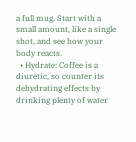a full mug. Start with a small amount, like a single shot, and see how your body reacts.
  • Hydrate: Coffee is a diuretic, so counter its dehydrating effects by drinking plenty of water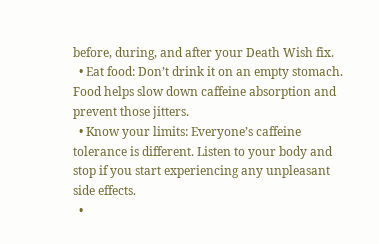before, during, and after your Death Wish fix.
  • Eat food: Don’t drink it on an empty stomach. Food helps slow down caffeine absorption and prevent those jitters.
  • Know your limits: Everyone’s caffeine tolerance is different. Listen to your body and stop if you start experiencing any unpleasant side effects.
  •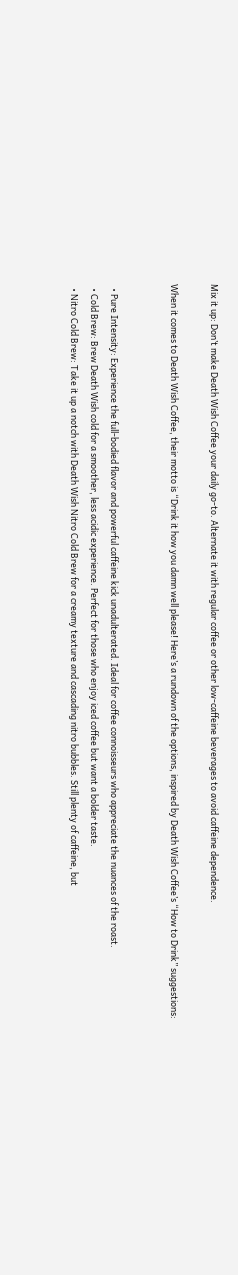Mix it up: Don’t make Death Wish Coffee your daily go-to. Alternate it with regular coffee or other low-caffeine beverages to avoid caffeine dependence.

When it comes to Death Wish Coffee, their motto is “Drink it how you damn well please! Here’s a rundown of the options, inspired by Death Wish Coffee’s “How to Drink” suggestions:


  • Pure Intensity: Experience the full-bodied flavor and powerful caffeine kick unadulterated. Ideal for coffee connoisseurs who appreciate the nuances of the roast.
  • Cold Brew: Brew Death Wish cold for a smoother, less acidic experience. Perfect for those who enjoy iced coffee but want a bolder taste.
  • Nitro Cold Brew: Take it up a notch with Death Wish Nitro Cold Brew for a creamy texture and cascading nitro bubbles. Still plenty of caffeine, but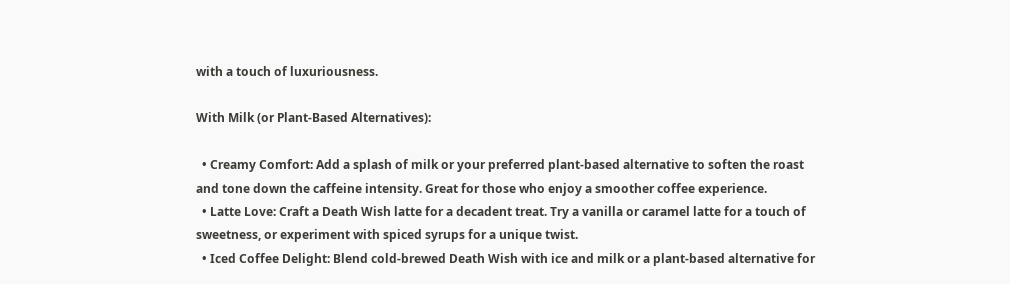with a touch of luxuriousness.

With Milk (or Plant-Based Alternatives):

  • Creamy Comfort: Add a splash of milk or your preferred plant-based alternative to soften the roast and tone down the caffeine intensity. Great for those who enjoy a smoother coffee experience.
  • Latte Love: Craft a Death Wish latte for a decadent treat. Try a vanilla or caramel latte for a touch of sweetness, or experiment with spiced syrups for a unique twist.
  • Iced Coffee Delight: Blend cold-brewed Death Wish with ice and milk or a plant-based alternative for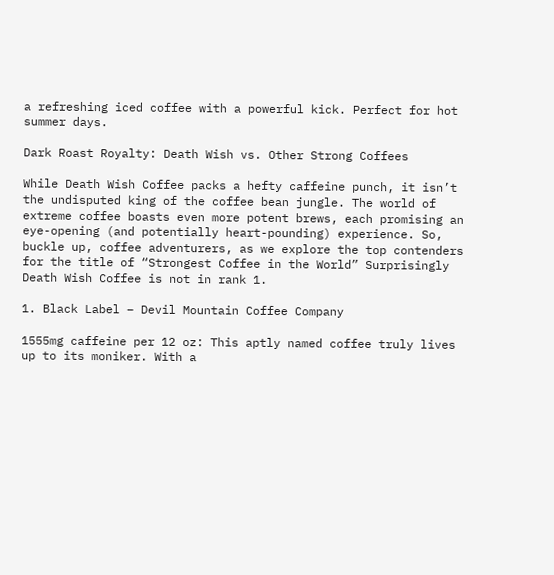a refreshing iced coffee with a powerful kick. Perfect for hot summer days.

Dark Roast Royalty: Death Wish vs. Other Strong Coffees

While Death Wish Coffee packs a hefty caffeine punch, it isn’t the undisputed king of the coffee bean jungle. The world of extreme coffee boasts even more potent brews, each promising an eye-opening (and potentially heart-pounding) experience. So, buckle up, coffee adventurers, as we explore the top contenders for the title of “Strongest Coffee in the World” Surprisingly Death Wish Coffee is not in rank 1.

1. Black Label – Devil Mountain Coffee Company

1555mg caffeine per 12 oz: This aptly named coffee truly lives up to its moniker. With a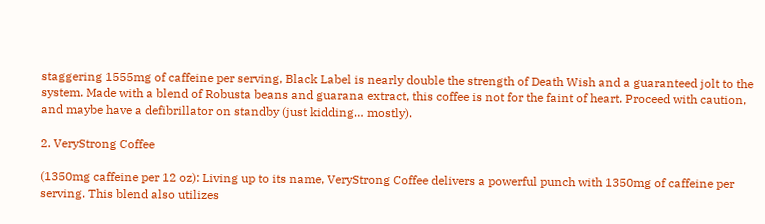staggering 1555mg of caffeine per serving, Black Label is nearly double the strength of Death Wish and a guaranteed jolt to the system. Made with a blend of Robusta beans and guarana extract, this coffee is not for the faint of heart. Proceed with caution, and maybe have a defibrillator on standby (just kidding… mostly).

2. VeryStrong Coffee

(1350mg caffeine per 12 oz): Living up to its name, VeryStrong Coffee delivers a powerful punch with 1350mg of caffeine per serving. This blend also utilizes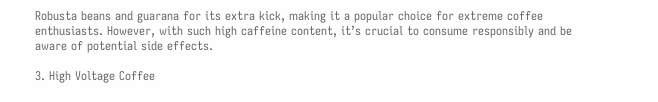Robusta beans and guarana for its extra kick, making it a popular choice for extreme coffee enthusiasts. However, with such high caffeine content, it’s crucial to consume responsibly and be aware of potential side effects.

3. High Voltage Coffee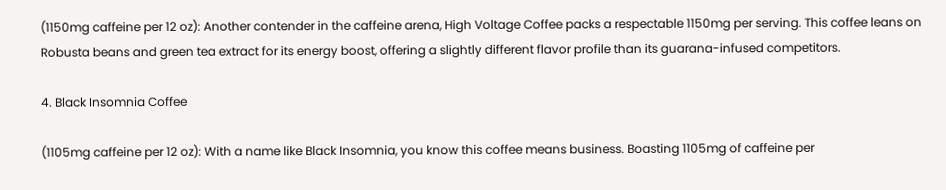(1150mg caffeine per 12 oz): Another contender in the caffeine arena, High Voltage Coffee packs a respectable 1150mg per serving. This coffee leans on Robusta beans and green tea extract for its energy boost, offering a slightly different flavor profile than its guarana-infused competitors.

4. Black Insomnia Coffee

(1105mg caffeine per 12 oz): With a name like Black Insomnia, you know this coffee means business. Boasting 1105mg of caffeine per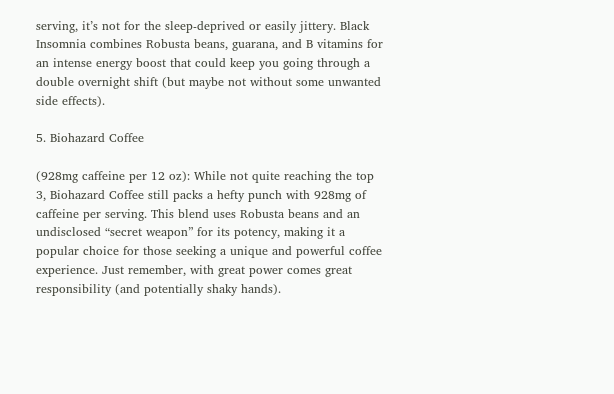serving, it’s not for the sleep-deprived or easily jittery. Black Insomnia combines Robusta beans, guarana, and B vitamins for an intense energy boost that could keep you going through a double overnight shift (but maybe not without some unwanted side effects).

5. Biohazard Coffee

(928mg caffeine per 12 oz): While not quite reaching the top 3, Biohazard Coffee still packs a hefty punch with 928mg of caffeine per serving. This blend uses Robusta beans and an undisclosed “secret weapon” for its potency, making it a popular choice for those seeking a unique and powerful coffee experience. Just remember, with great power comes great responsibility (and potentially shaky hands).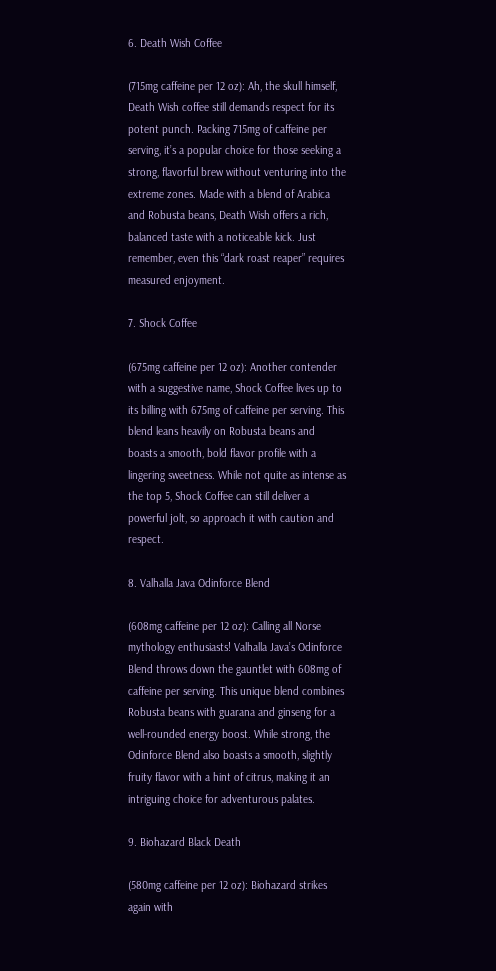6. Death Wish Coffee

(715mg caffeine per 12 oz): Ah, the skull himself, Death Wish coffee still demands respect for its potent punch. Packing 715mg of caffeine per serving, it’s a popular choice for those seeking a strong, flavorful brew without venturing into the extreme zones. Made with a blend of Arabica and Robusta beans, Death Wish offers a rich, balanced taste with a noticeable kick. Just remember, even this “dark roast reaper” requires measured enjoyment.

7. Shock Coffee

(675mg caffeine per 12 oz): Another contender with a suggestive name, Shock Coffee lives up to its billing with 675mg of caffeine per serving. This blend leans heavily on Robusta beans and boasts a smooth, bold flavor profile with a lingering sweetness. While not quite as intense as the top 5, Shock Coffee can still deliver a powerful jolt, so approach it with caution and respect.

8. Valhalla Java Odinforce Blend

(608mg caffeine per 12 oz): Calling all Norse mythology enthusiasts! Valhalla Java’s Odinforce Blend throws down the gauntlet with 608mg of caffeine per serving. This unique blend combines Robusta beans with guarana and ginseng for a well-rounded energy boost. While strong, the Odinforce Blend also boasts a smooth, slightly fruity flavor with a hint of citrus, making it an intriguing choice for adventurous palates.

9. Biohazard Black Death

(580mg caffeine per 12 oz): Biohazard strikes again with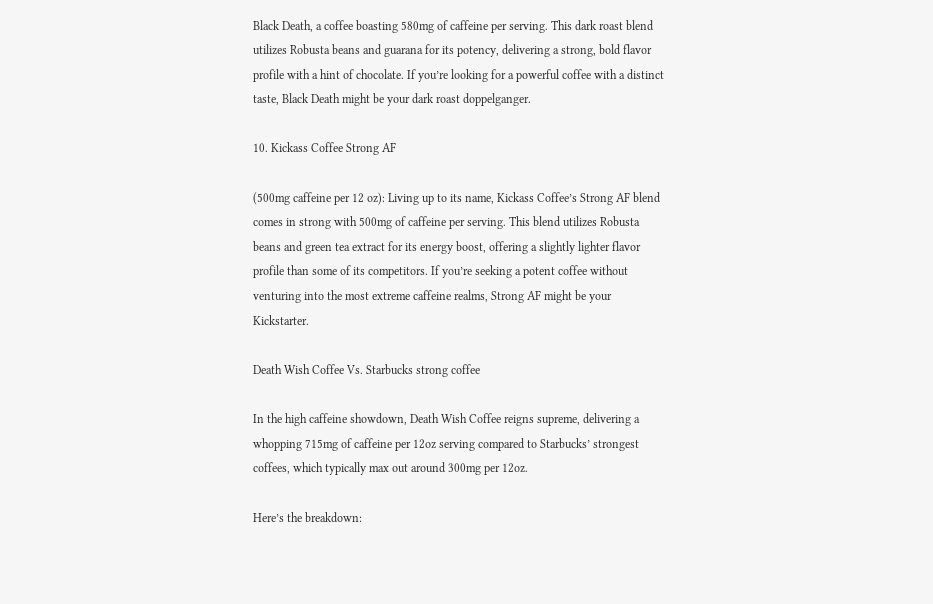Black Death, a coffee boasting 580mg of caffeine per serving. This dark roast blend utilizes Robusta beans and guarana for its potency, delivering a strong, bold flavor profile with a hint of chocolate. If you’re looking for a powerful coffee with a distinct taste, Black Death might be your dark roast doppelganger.

10. Kickass Coffee Strong AF

(500mg caffeine per 12 oz): Living up to its name, Kickass Coffee’s Strong AF blend comes in strong with 500mg of caffeine per serving. This blend utilizes Robusta beans and green tea extract for its energy boost, offering a slightly lighter flavor profile than some of its competitors. If you’re seeking a potent coffee without venturing into the most extreme caffeine realms, Strong AF might be your Kickstarter.

Death Wish Coffee Vs. Starbucks strong coffee

In the high caffeine showdown, Death Wish Coffee reigns supreme, delivering a whopping 715mg of caffeine per 12oz serving compared to Starbucks’ strongest coffees, which typically max out around 300mg per 12oz.

Here’s the breakdown: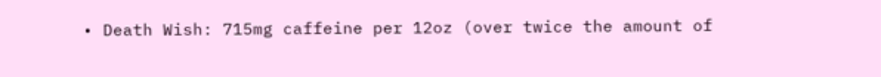• Death Wish: 715mg caffeine per 12oz (over twice the amount of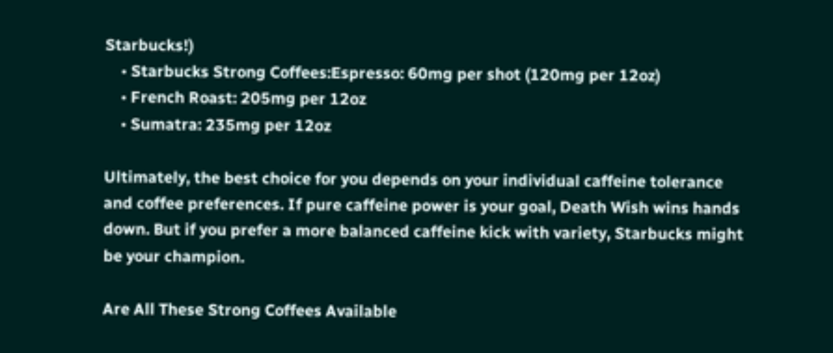Starbucks!)
    • Starbucks Strong Coffees:Espresso: 60mg per shot (120mg per 12oz)
    • French Roast: 205mg per 12oz
    • Sumatra: 235mg per 12oz

Ultimately, the best choice for you depends on your individual caffeine tolerance and coffee preferences. If pure caffeine power is your goal, Death Wish wins hands down. But if you prefer a more balanced caffeine kick with variety, Starbucks might be your champion.

Are All These Strong Coffees Available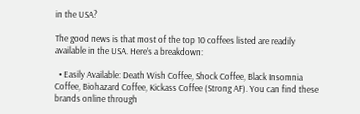in the USA?

The good news is that most of the top 10 coffees listed are readily available in the USA. Here’s a breakdown:

  • Easily Available: Death Wish Coffee, Shock Coffee, Black Insomnia Coffee, Biohazard Coffee, Kickass Coffee (Strong AF). You can find these brands online through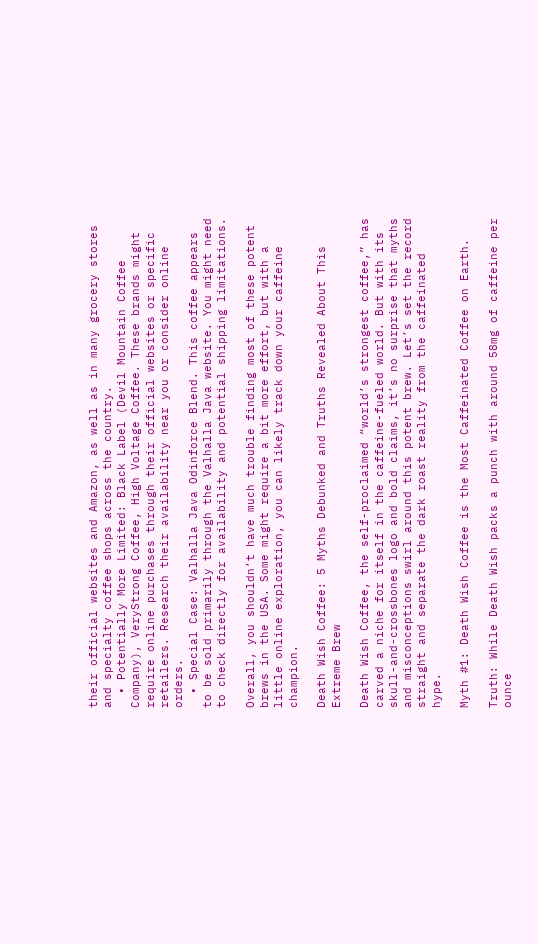their official websites and Amazon, as well as in many grocery stores and specialty coffee shops across the country.
  • Potentially More Limited: Black Label (Devil Mountain Coffee Company), VeryStrong Coffee, High Voltage Coffee. These brands might require online purchases through their official websites or specific retailers. Research their availability near you or consider online orders.
  • Special Case: Valhalla Java Odinforce Blend. This coffee appears to be sold primarily through the Valhalla Java website. You might need to check directly for availability and potential shipping limitations.

Overall, you shouldn’t have much trouble finding most of these potent brews in the USA. Some might require a bit more effort, but with a little online exploration, you can likely track down your caffeine champion.

Death Wish Coffee: 5 Myths Debunked and Truths Revealed About This Extreme Brew

Death Wish Coffee, the self-proclaimed “world’s strongest coffee,” has carved a niche for itself in the caffeine-fueled world. But with its skull-and-crossbones logo and bold claims, it’s no surprise that myths and misconceptions swirl around this potent brew. Let’s set the record straight and separate the dark roast reality from the caffeinated hype.

Myth #1: Death Wish Coffee is the Most Caffeinated Coffee on Earth.

Truth: While Death Wish packs a punch with around 58mg of caffeine per ounce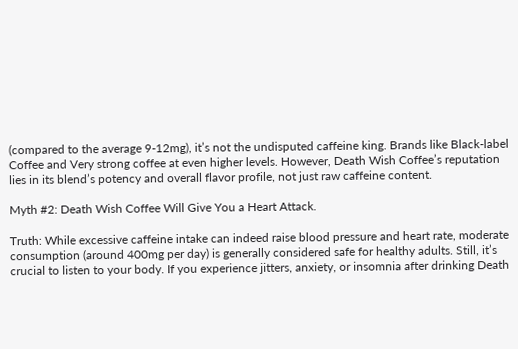(compared to the average 9-12mg), it’s not the undisputed caffeine king. Brands like Black-label Coffee and Very strong coffee at even higher levels. However, Death Wish Coffee’s reputation lies in its blend’s potency and overall flavor profile, not just raw caffeine content.

Myth #2: Death Wish Coffee Will Give You a Heart Attack.

Truth: While excessive caffeine intake can indeed raise blood pressure and heart rate, moderate consumption (around 400mg per day) is generally considered safe for healthy adults. Still, it’s crucial to listen to your body. If you experience jitters, anxiety, or insomnia after drinking Death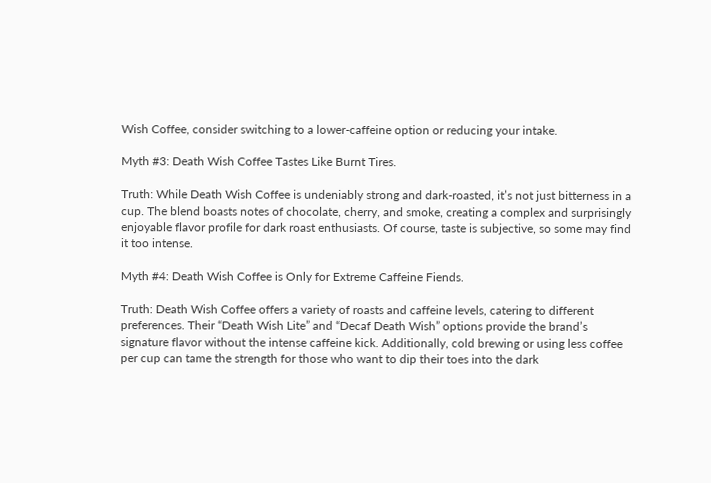Wish Coffee, consider switching to a lower-caffeine option or reducing your intake.

Myth #3: Death Wish Coffee Tastes Like Burnt Tires.

Truth: While Death Wish Coffee is undeniably strong and dark-roasted, it’s not just bitterness in a cup. The blend boasts notes of chocolate, cherry, and smoke, creating a complex and surprisingly enjoyable flavor profile for dark roast enthusiasts. Of course, taste is subjective, so some may find it too intense.

Myth #4: Death Wish Coffee is Only for Extreme Caffeine Fiends.

Truth: Death Wish Coffee offers a variety of roasts and caffeine levels, catering to different preferences. Their “Death Wish Lite” and “Decaf Death Wish” options provide the brand’s signature flavor without the intense caffeine kick. Additionally, cold brewing or using less coffee per cup can tame the strength for those who want to dip their toes into the dark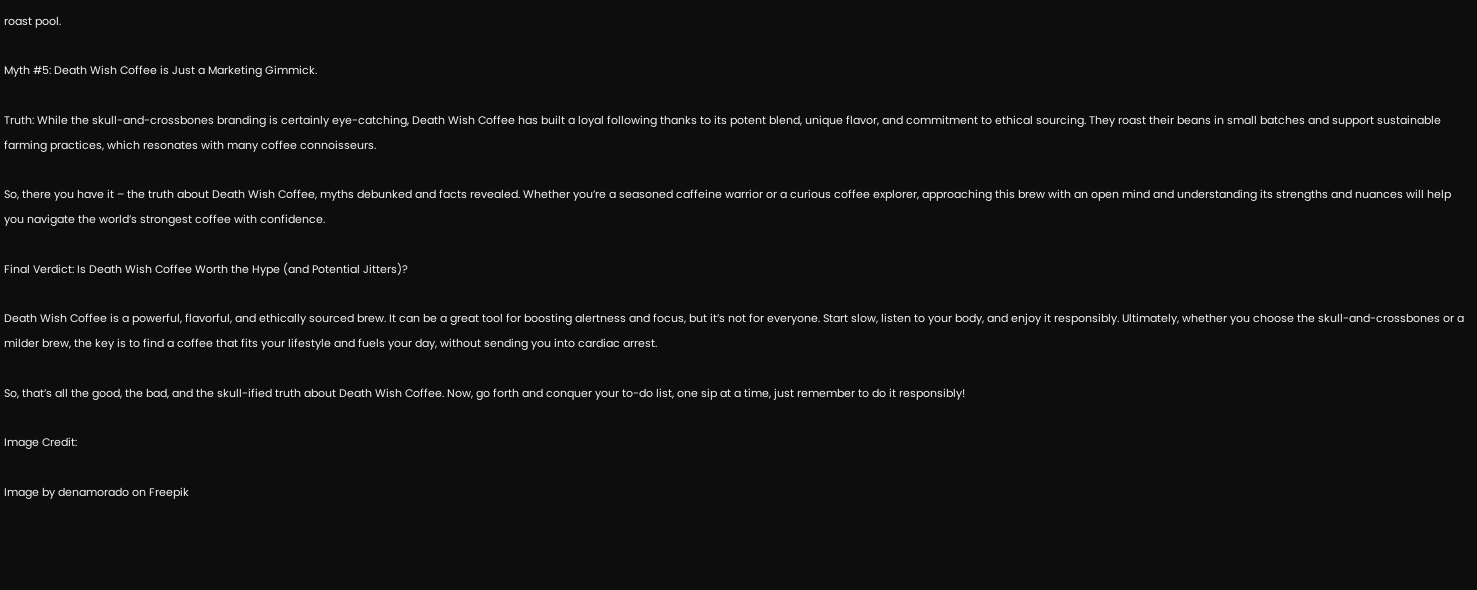roast pool.

Myth #5: Death Wish Coffee is Just a Marketing Gimmick.

Truth: While the skull-and-crossbones branding is certainly eye-catching, Death Wish Coffee has built a loyal following thanks to its potent blend, unique flavor, and commitment to ethical sourcing. They roast their beans in small batches and support sustainable farming practices, which resonates with many coffee connoisseurs.

So, there you have it – the truth about Death Wish Coffee, myths debunked and facts revealed. Whether you’re a seasoned caffeine warrior or a curious coffee explorer, approaching this brew with an open mind and understanding its strengths and nuances will help you navigate the world’s strongest coffee with confidence.

Final Verdict: Is Death Wish Coffee Worth the Hype (and Potential Jitters)?

Death Wish Coffee is a powerful, flavorful, and ethically sourced brew. It can be a great tool for boosting alertness and focus, but it’s not for everyone. Start slow, listen to your body, and enjoy it responsibly. Ultimately, whether you choose the skull-and-crossbones or a milder brew, the key is to find a coffee that fits your lifestyle and fuels your day, without sending you into cardiac arrest.

So, that’s all the good, the bad, and the skull-ified truth about Death Wish Coffee. Now, go forth and conquer your to-do list, one sip at a time, just remember to do it responsibly!

Image Credit:

Image by denamorado on Freepik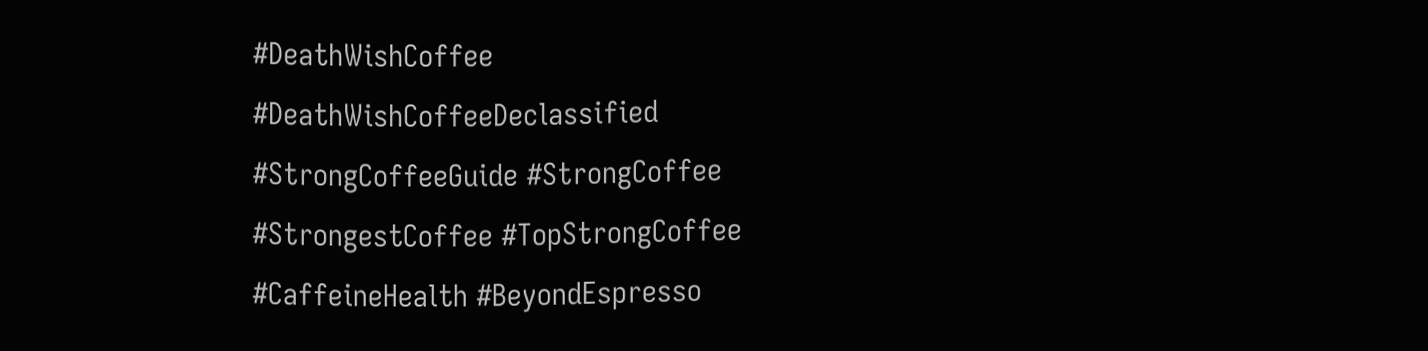#DeathWishCoffee #DeathWishCoffeeDeclassified #StrongCoffeeGuide #StrongCoffee #StrongestCoffee #TopStrongCoffee #CaffeineHealth #BeyondEspresso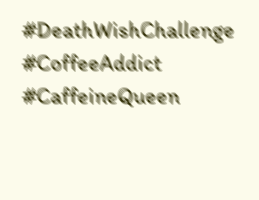#DeathWishChallenge #CoffeeAddict #CaffeineQueen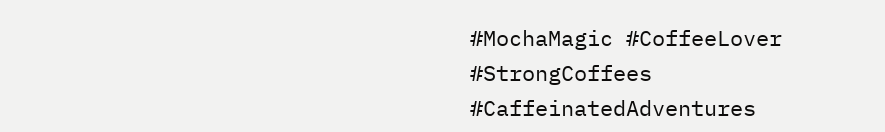#MochaMagic #CoffeeLover #StrongCoffees #CaffeinatedAdventures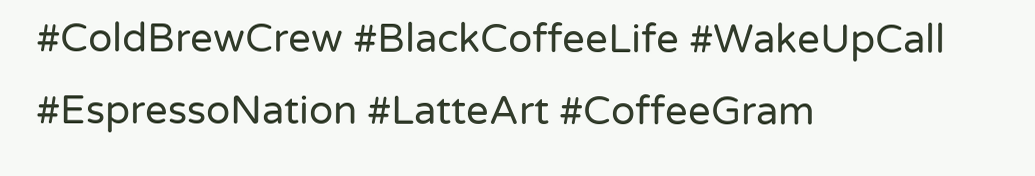#ColdBrewCrew #BlackCoffeeLife #WakeUpCall #EspressoNation #LatteArt #CoffeeGram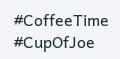#CoffeeTime #CupOfJoe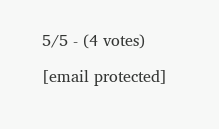5/5 - (4 votes)

[email protected]